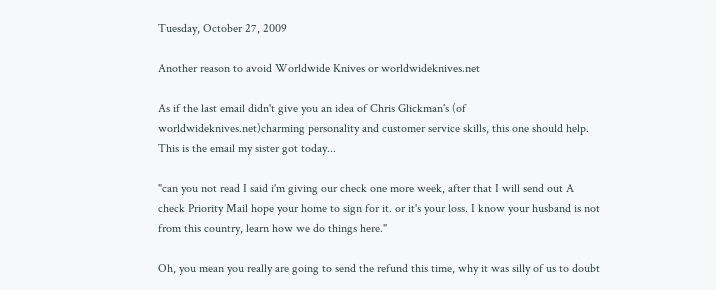Tuesday, October 27, 2009

Another reason to avoid Worldwide Knives or worldwideknives.net

As if the last email didn't give you an idea of Chris Glickman's (of worldwideknives.net)charming personality and customer service skills, this one should help. This is the email my sister got today...

"can you not read I said i'm giving our check one more week, after that I will send out A check Priority Mail hope your home to sign for it. or it's your loss. I know your husband is not from this country, learn how we do things here."

Oh, you mean you really are going to send the refund this time, why it was silly of us to doubt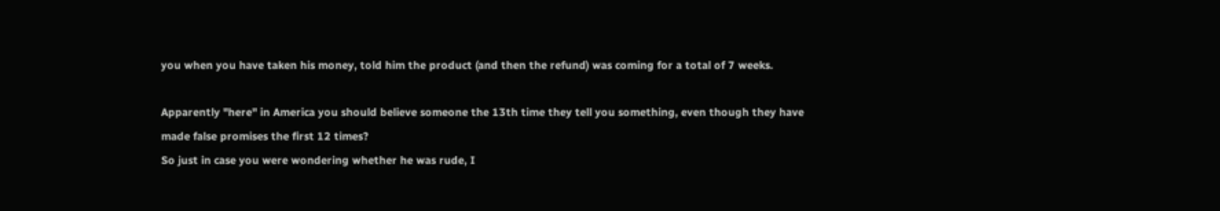you when you have taken his money, told him the product (and then the refund) was coming for a total of 7 weeks.

Apparently "here" in America you should believe someone the 13th time they tell you something, even though they have made false promises the first 12 times?
So just in case you were wondering whether he was rude, I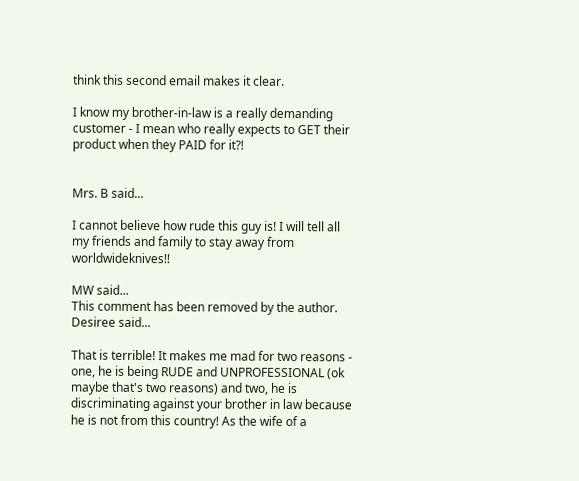think this second email makes it clear.

I know my brother-in-law is a really demanding customer - I mean who really expects to GET their product when they PAID for it?!


Mrs. B said...

I cannot believe how rude this guy is! I will tell all my friends and family to stay away from worldwideknives!!

MW said...
This comment has been removed by the author.
Desiree said...

That is terrible! It makes me mad for two reasons - one, he is being RUDE and UNPROFESSIONAL (ok maybe that's two reasons) and two, he is discriminating against your brother in law because he is not from this country! As the wife of a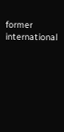former international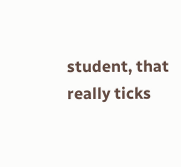student, that really ticks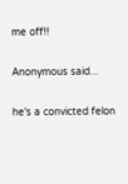me off!!

Anonymous said...

he's a convicted felon